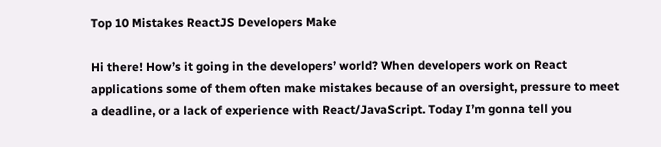Top 10 Mistakes ReactJS Developers Make

Hi there! How’s it going in the developers’ world? When developers work on React applications some of them often make mistakes because of an oversight, pressure to meet a deadline, or a lack of experience with React/JavaScript. Today I’m gonna tell you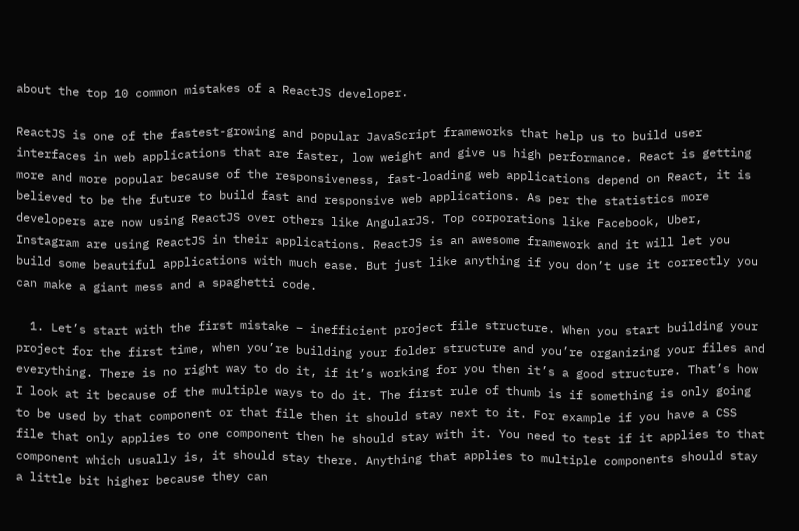about the top 10 common mistakes of a ReactJS developer.

ReactJS is one of the fastest-growing and popular JavaScript frameworks that help us to build user interfaces in web applications that are faster, low weight and give us high performance. React is getting more and more popular because of the responsiveness, fast-loading web applications depend on React, it is believed to be the future to build fast and responsive web applications. As per the statistics more developers are now using ReactJS over others like AngularJS. Top corporations like Facebook, Uber, Instagram are using ReactJS in their applications. ReactJS is an awesome framework and it will let you build some beautiful applications with much ease. But just like anything if you don’t use it correctly you can make a giant mess and a spaghetti code.

  1. Let’s start with the first mistake – inefficient project file structure. When you start building your project for the first time, when you’re building your folder structure and you’re organizing your files and everything. There is no right way to do it, if it’s working for you then it’s a good structure. That’s how I look at it because of the multiple ways to do it. The first rule of thumb is if something is only going to be used by that component or that file then it should stay next to it. For example if you have a CSS file that only applies to one component then he should stay with it. You need to test if it applies to that component which usually is, it should stay there. Anything that applies to multiple components should stay a little bit higher because they can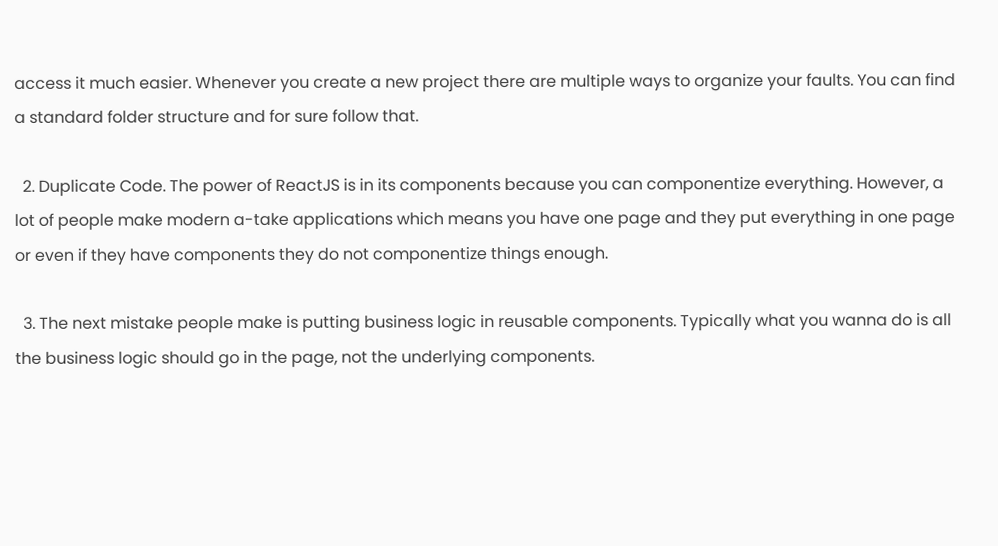access it much easier. Whenever you create a new project there are multiple ways to organize your faults. You can find a standard folder structure and for sure follow that.

  2. Duplicate Code. The power of ReactJS is in its components because you can componentize everything. However, a lot of people make modern a-take applications which means you have one page and they put everything in one page or even if they have components they do not componentize things enough.

  3. The next mistake people make is putting business logic in reusable components. Typically what you wanna do is all the business logic should go in the page, not the underlying components.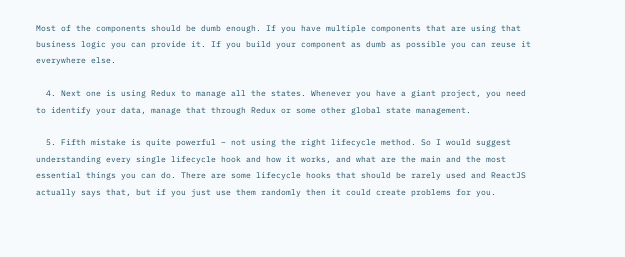Most of the components should be dumb enough. If you have multiple components that are using that business logic you can provide it. If you build your component as dumb as possible you can reuse it everywhere else.

  4. Next one is using Redux to manage all the states. Whenever you have a giant project, you need to identify your data, manage that through Redux or some other global state management.

  5. Fifth mistake is quite powerful – not using the right lifecycle method. So I would suggest understanding every single lifecycle hook and how it works, and what are the main and the most essential things you can do. There are some lifecycle hooks that should be rarely used and ReactJS actually says that, but if you just use them randomly then it could create problems for you.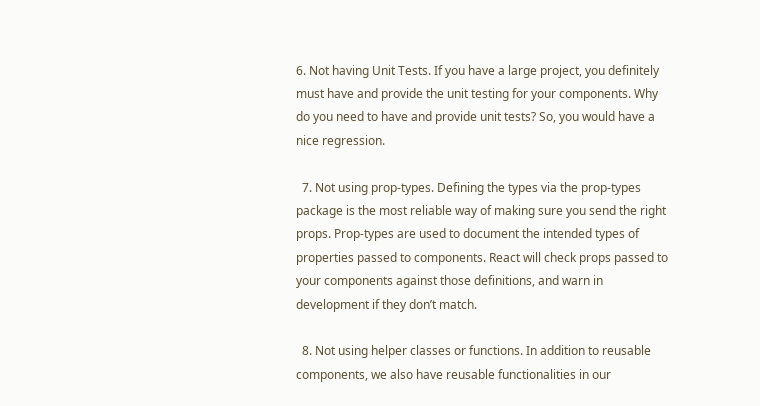6. Not having Unit Tests. If you have a large project, you definitely must have and provide the unit testing for your components. Why do you need to have and provide unit tests? So, you would have a nice regression.

  7. Not using prop-types. Defining the types via the prop-types package is the most reliable way of making sure you send the right props. Prop-types are used to document the intended types of properties passed to components. React will check props passed to your components against those definitions, and warn in development if they don’t match.

  8. Not using helper classes or functions. In addition to reusable components, we also have reusable functionalities in our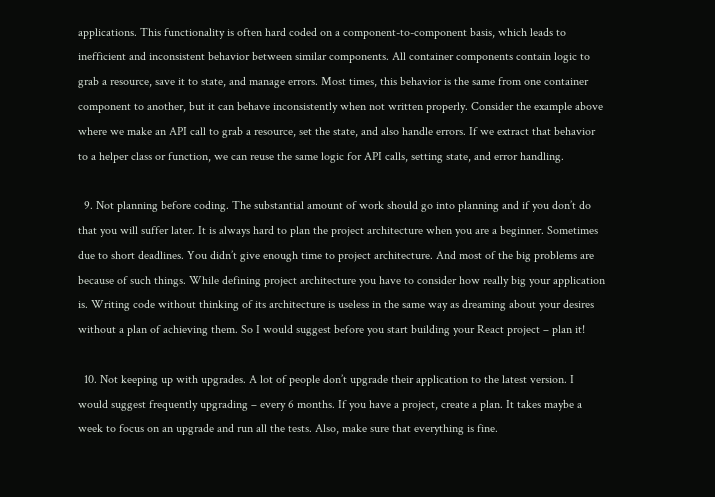applications. This functionality is often hard coded on a component-to-component basis, which leads to inefficient and inconsistent behavior between similar components. All container components contain logic to grab a resource, save it to state, and manage errors. Most times, this behavior is the same from one container component to another, but it can behave inconsistently when not written properly. Consider the example above where we make an API call to grab a resource, set the state, and also handle errors. If we extract that behavior to a helper class or function, we can reuse the same logic for API calls, setting state, and error handling.

  9. Not planning before coding. The substantial amount of work should go into planning and if you don’t do that you will suffer later. It is always hard to plan the project architecture when you are a beginner. Sometimes due to short deadlines. You didn’t give enough time to project architecture. And most of the big problems are because of such things. While defining project architecture you have to consider how really big your application is. Writing code without thinking of its architecture is useless in the same way as dreaming about your desires without a plan of achieving them. So I would suggest before you start building your React project – plan it!

  10. Not keeping up with upgrades. A lot of people don’t upgrade their application to the latest version. I would suggest frequently upgrading – every 6 months. If you have a project, create a plan. It takes maybe a week to focus on an upgrade and run all the tests. Also, make sure that everything is fine.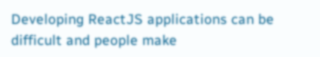Developing ReactJS applications can be difficult and people make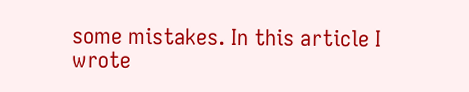some mistakes. In this article I wrote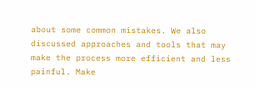about some common mistakes. We also discussed approaches and tools that may make the process more efficient and less painful. Make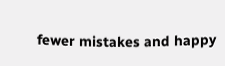fewer mistakes and happy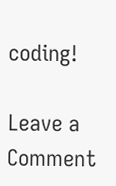coding!

Leave a Comment